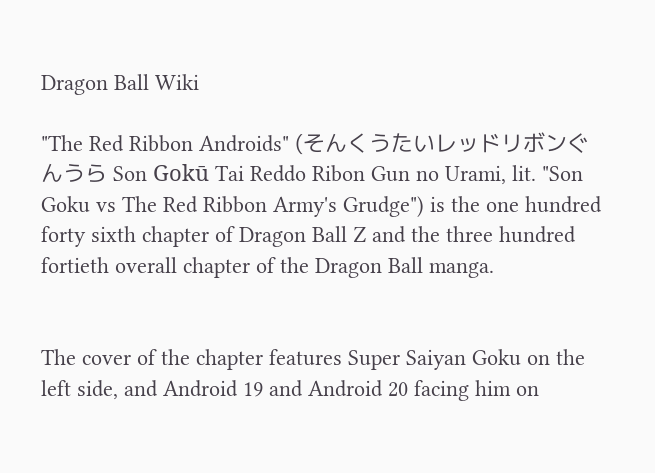Dragon Ball Wiki

"The Red Ribbon Androids" (そんくうたいレッドリボンぐんうら Son Gokū Tai Reddo Ribon Gun no Urami, lit. "Son Goku vs The Red Ribbon Army's Grudge") is the one hundred forty sixth chapter of Dragon Ball Z and the three hundred fortieth overall chapter of the Dragon Ball manga.


The cover of the chapter features Super Saiyan Goku on the left side, and Android 19 and Android 20 facing him on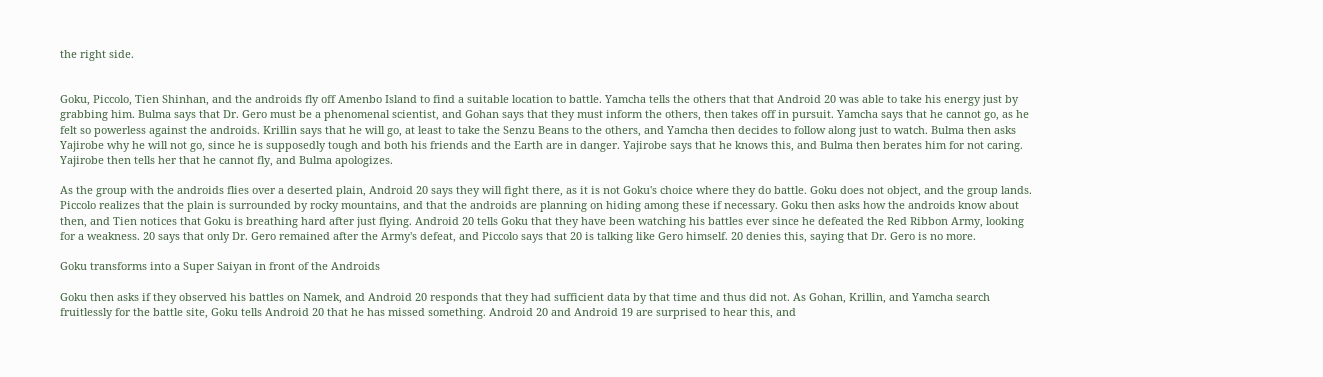the right side.


Goku, Piccolo, Tien Shinhan, and the androids fly off Amenbo Island to find a suitable location to battle. Yamcha tells the others that that Android 20 was able to take his energy just by grabbing him. Bulma says that Dr. Gero must be a phenomenal scientist, and Gohan says that they must inform the others, then takes off in pursuit. Yamcha says that he cannot go, as he felt so powerless against the androids. Krillin says that he will go, at least to take the Senzu Beans to the others, and Yamcha then decides to follow along just to watch. Bulma then asks Yajirobe why he will not go, since he is supposedly tough and both his friends and the Earth are in danger. Yajirobe says that he knows this, and Bulma then berates him for not caring. Yajirobe then tells her that he cannot fly, and Bulma apologizes.

As the group with the androids flies over a deserted plain, Android 20 says they will fight there, as it is not Goku's choice where they do battle. Goku does not object, and the group lands. Piccolo realizes that the plain is surrounded by rocky mountains, and that the androids are planning on hiding among these if necessary. Goku then asks how the androids know about then, and Tien notices that Goku is breathing hard after just flying. Android 20 tells Goku that they have been watching his battles ever since he defeated the Red Ribbon Army, looking for a weakness. 20 says that only Dr. Gero remained after the Army's defeat, and Piccolo says that 20 is talking like Gero himself. 20 denies this, saying that Dr. Gero is no more.

Goku transforms into a Super Saiyan in front of the Androids

Goku then asks if they observed his battles on Namek, and Android 20 responds that they had sufficient data by that time and thus did not. As Gohan, Krillin, and Yamcha search fruitlessly for the battle site, Goku tells Android 20 that he has missed something. Android 20 and Android 19 are surprised to hear this, and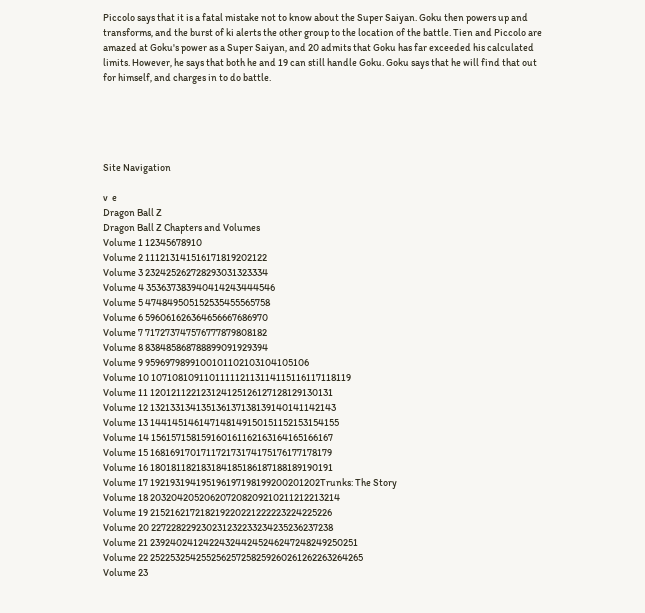Piccolo says that it is a fatal mistake not to know about the Super Saiyan. Goku then powers up and transforms, and the burst of ki alerts the other group to the location of the battle. Tien and Piccolo are amazed at Goku's power as a Super Saiyan, and 20 admits that Goku has far exceeded his calculated limits. However, he says that both he and 19 can still handle Goku. Goku says that he will find that out for himself, and charges in to do battle.





Site Navigation

v  e
Dragon Ball Z
Dragon Ball Z Chapters and Volumes
Volume 1 12345678910
Volume 2 111213141516171819202122
Volume 3 232425262728293031323334
Volume 4 353637383940414243444546
Volume 5 474849505152535455565758
Volume 6 596061626364656667686970
Volume 7 717273747576777879808182
Volume 8 838485868788899091929394
Volume 9 9596979899100101102103104105106
Volume 10 107108109110111112113114115116117118119
Volume 11 120121122123124125126127128129130131
Volume 12 132133134135136137138139140141142143
Volume 13 144145146147148149150151152153154155
Volume 14 156157158159160161162163164165166167
Volume 15 168169170171172173174175176177178179
Volume 16 180181182183184185186187188189190191
Volume 17 192193194195196197198199200201202Trunks: The Story
Volume 18 203204205206207208209210211212213214
Volume 19 215216217218219220221222223224225226
Volume 20 227228229230231232233234235236237238
Volume 21 239240241242243244245246247248249250251
Volume 22 252253254255256257258259260261262263264265
Volume 23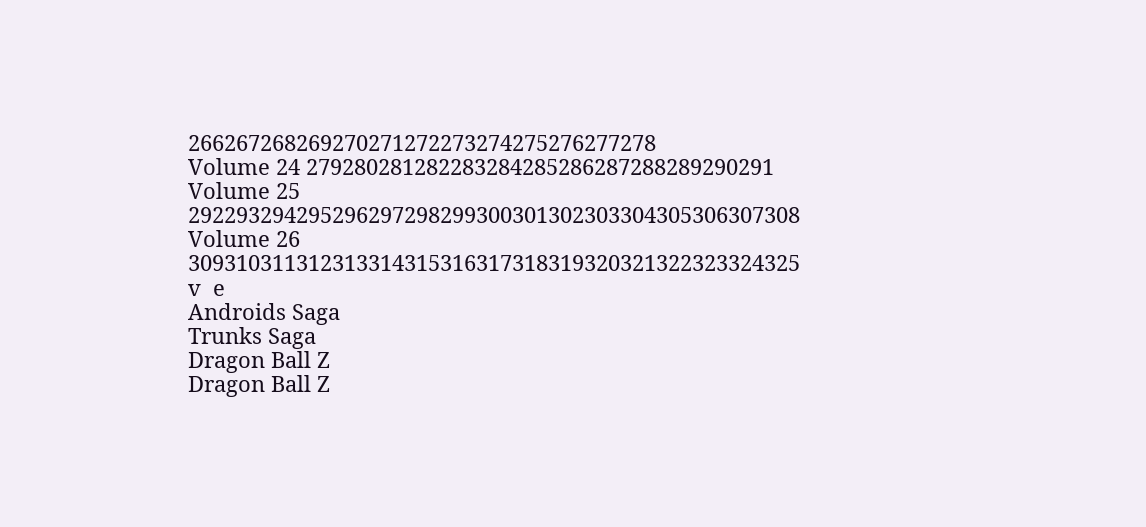266267268269270271272273274275276277278
Volume 24 279280281282283284285286287288289290291
Volume 25 292293294295296297298299300301302303304305306307308
Volume 26 309310311312313314315316317318319320321322323324325
v  e
Androids Saga
Trunks Saga
Dragon Ball Z
Dragon Ball Z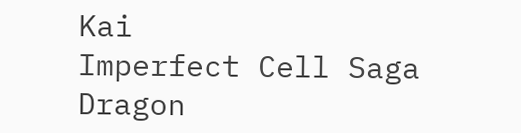Kai
Imperfect Cell Saga
Dragon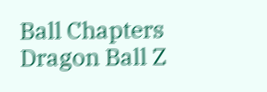Ball Chapters
Dragon Ball Z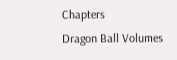Chapters
Dragon Ball Volumes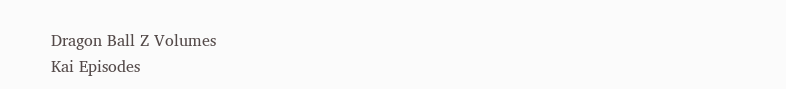Dragon Ball Z Volumes
Kai Episodes